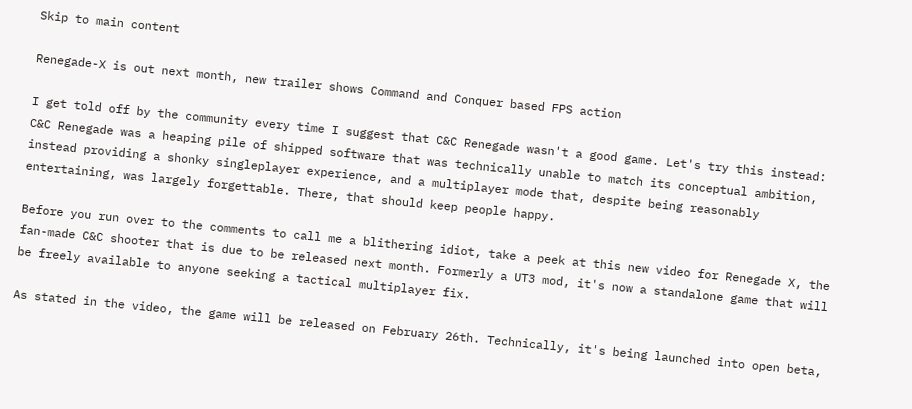Skip to main content

Renegade-X is out next month, new trailer shows Command and Conquer based FPS action

I get told off by the community every time I suggest that C&C Renegade wasn't a good game. Let's try this instead: C&C Renegade was a heaping pile of shipped software that was technically unable to match its conceptual ambition, instead providing a shonky singleplayer experience, and a multiplayer mode that, despite being reasonably entertaining, was largely forgettable. There, that should keep people happy.

Before you run over to the comments to call me a blithering idiot, take a peek at this new video for Renegade X, the fan-made C&C shooter that is due to be released next month. Formerly a UT3 mod, it's now a standalone game that will be freely available to anyone seeking a tactical multiplayer fix.

As stated in the video, the game will be released on February 26th. Technically, it's being launched into open beta,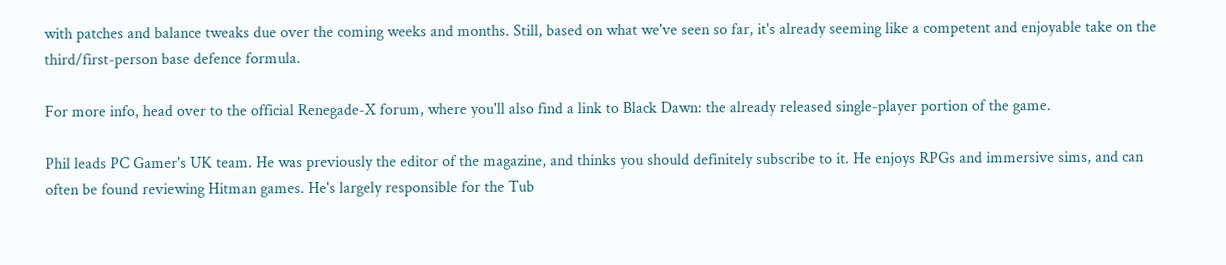with patches and balance tweaks due over the coming weeks and months. Still, based on what we've seen so far, it's already seeming like a competent and enjoyable take on the third/first-person base defence formula.

For more info, head over to the official Renegade-X forum, where you'll also find a link to Black Dawn: the already released single-player portion of the game.

Phil leads PC Gamer's UK team. He was previously the editor of the magazine, and thinks you should definitely subscribe to it. He enjoys RPGs and immersive sims, and can often be found reviewing Hitman games. He's largely responsible for the Tub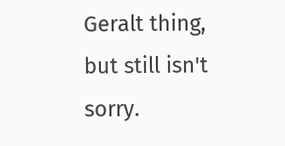Geralt thing, but still isn't sorry.